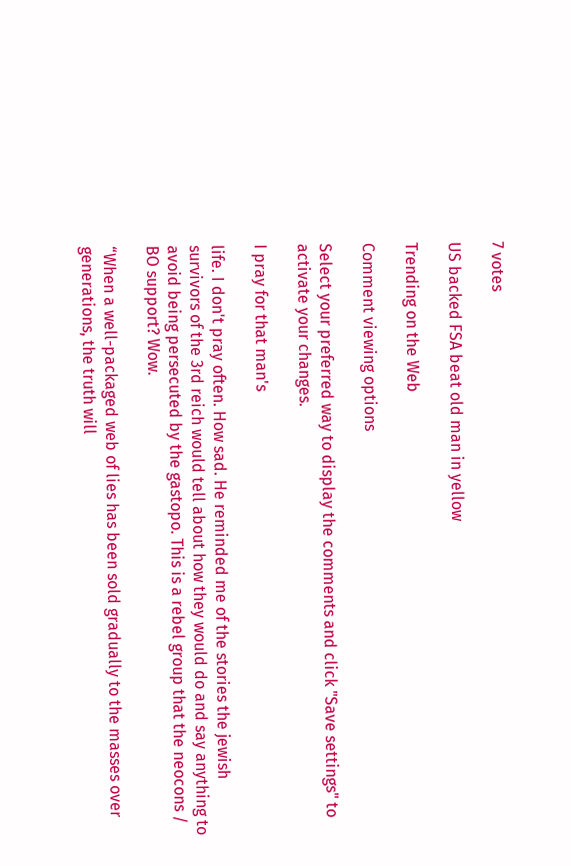7 votes

US backed FSA beat old man in yellow

Trending on the Web

Comment viewing options

Select your preferred way to display the comments and click "Save settings" to activate your changes.

I pray for that man's

life. I don't pray often. How sad. He reminded me of the stories the jewish survivors of the 3rd reich would tell about how they would do and say anything to avoid being persecuted by the gastopo. This is a rebel group that the neocons / BO support? Wow.

“When a well-packaged web of lies has been sold gradually to the masses over generations, the truth will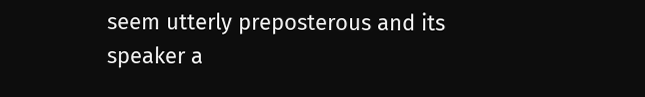seem utterly preposterous and its speaker a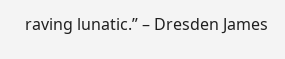raving lunatic.” – Dresden James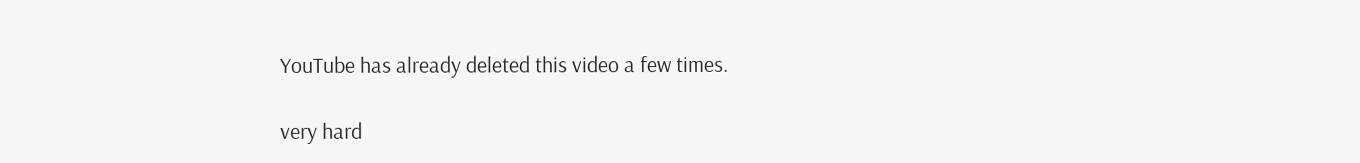YouTube has already deleted this video a few times.

very hard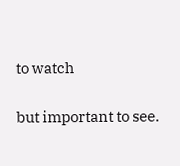to watch

but important to see.